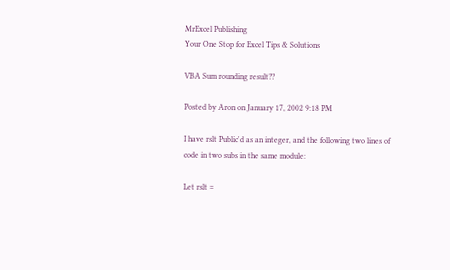MrExcel Publishing
Your One Stop for Excel Tips & Solutions

VBA Sum rounding result??

Posted by Aron on January 17, 2002 9:18 PM

I have rslt Public'd as an integer, and the following two lines of code in two subs in the same module:

Let rslt =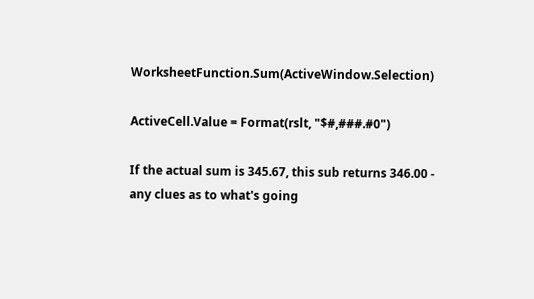WorksheetFunction.Sum(ActiveWindow.Selection)

ActiveCell.Value = Format(rslt, "$#,###.#0")

If the actual sum is 345.67, this sub returns 346.00 - any clues as to what's going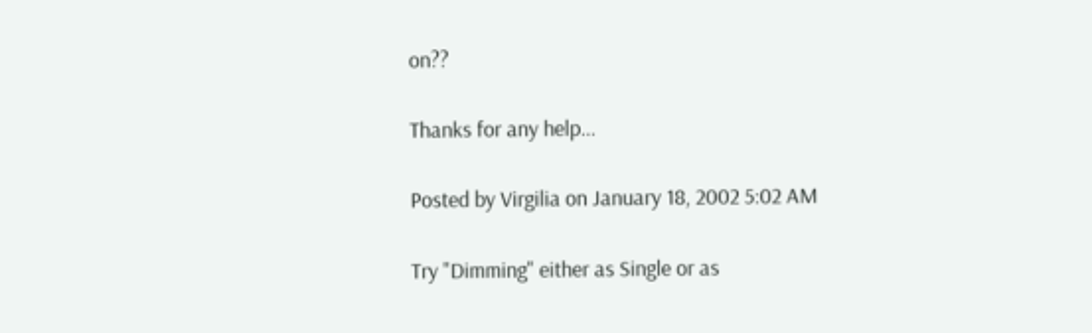on??

Thanks for any help...

Posted by Virgilia on January 18, 2002 5:02 AM

Try "Dimming" either as Single or as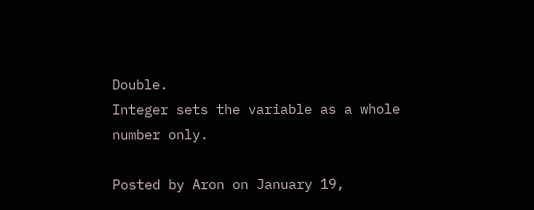Double.
Integer sets the variable as a whole number only.

Posted by Aron on January 19,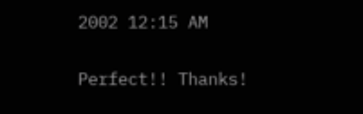2002 12:15 AM

Perfect!! Thanks!